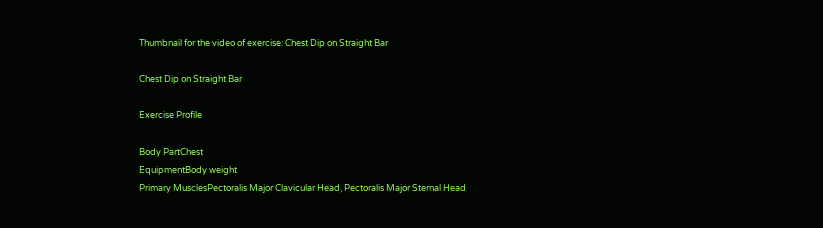Thumbnail for the video of exercise: Chest Dip on Straight Bar

Chest Dip on Straight Bar

Exercise Profile

Body PartChest
EquipmentBody weight
Primary MusclesPectoralis Major Clavicular Head, Pectoralis Major Sternal Head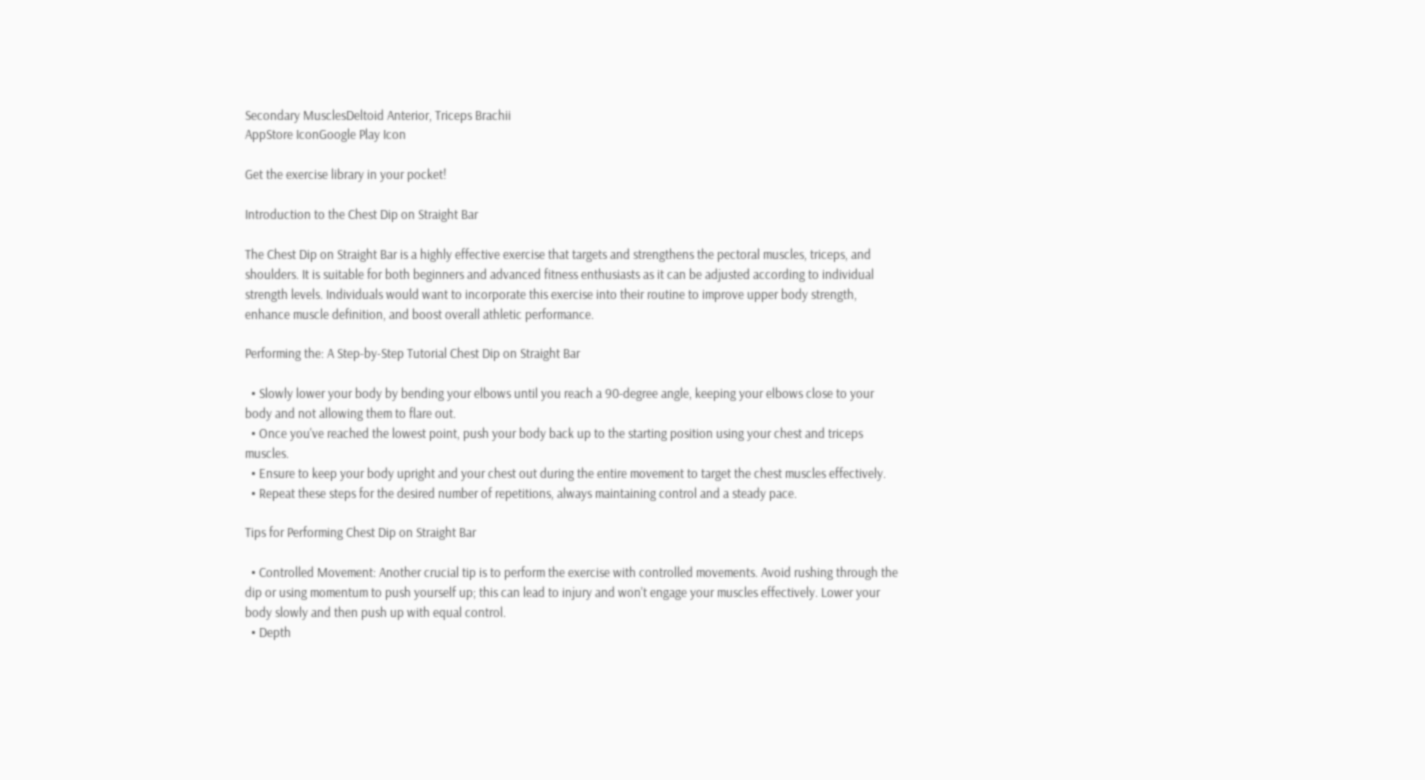Secondary MusclesDeltoid Anterior, Triceps Brachii
AppStore IconGoogle Play Icon

Get the exercise library in your pocket!

Introduction to the Chest Dip on Straight Bar

The Chest Dip on Straight Bar is a highly effective exercise that targets and strengthens the pectoral muscles, triceps, and shoulders. It is suitable for both beginners and advanced fitness enthusiasts as it can be adjusted according to individual strength levels. Individuals would want to incorporate this exercise into their routine to improve upper body strength, enhance muscle definition, and boost overall athletic performance.

Performing the: A Step-by-Step Tutorial Chest Dip on Straight Bar

  • Slowly lower your body by bending your elbows until you reach a 90-degree angle, keeping your elbows close to your body and not allowing them to flare out.
  • Once you've reached the lowest point, push your body back up to the starting position using your chest and triceps muscles.
  • Ensure to keep your body upright and your chest out during the entire movement to target the chest muscles effectively.
  • Repeat these steps for the desired number of repetitions, always maintaining control and a steady pace.

Tips for Performing Chest Dip on Straight Bar

  • Controlled Movement: Another crucial tip is to perform the exercise with controlled movements. Avoid rushing through the dip or using momentum to push yourself up; this can lead to injury and won't engage your muscles effectively. Lower your body slowly and then push up with equal control.
  • Depth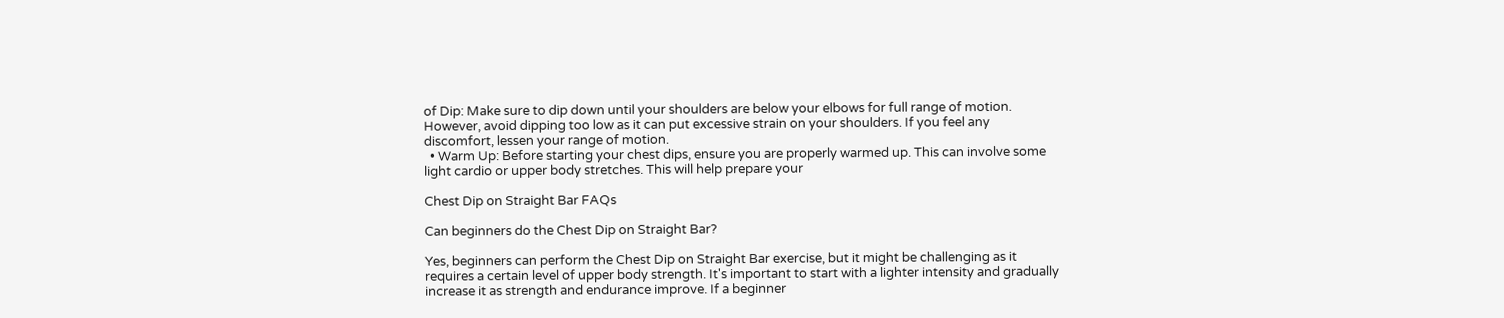of Dip: Make sure to dip down until your shoulders are below your elbows for full range of motion. However, avoid dipping too low as it can put excessive strain on your shoulders. If you feel any discomfort, lessen your range of motion.
  • Warm Up: Before starting your chest dips, ensure you are properly warmed up. This can involve some light cardio or upper body stretches. This will help prepare your

Chest Dip on Straight Bar FAQs

Can beginners do the Chest Dip on Straight Bar?

Yes, beginners can perform the Chest Dip on Straight Bar exercise, but it might be challenging as it requires a certain level of upper body strength. It's important to start with a lighter intensity and gradually increase it as strength and endurance improve. If a beginner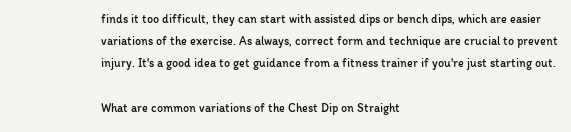finds it too difficult, they can start with assisted dips or bench dips, which are easier variations of the exercise. As always, correct form and technique are crucial to prevent injury. It's a good idea to get guidance from a fitness trainer if you're just starting out.

What are common variations of the Chest Dip on Straight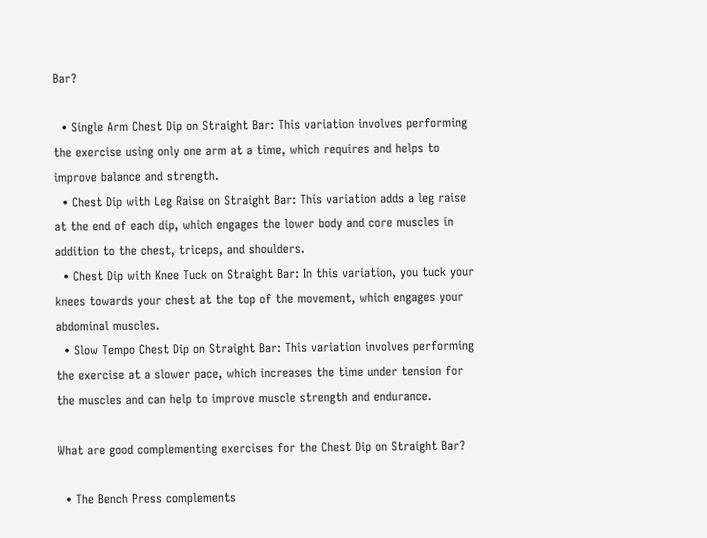Bar?

  • Single Arm Chest Dip on Straight Bar: This variation involves performing the exercise using only one arm at a time, which requires and helps to improve balance and strength.
  • Chest Dip with Leg Raise on Straight Bar: This variation adds a leg raise at the end of each dip, which engages the lower body and core muscles in addition to the chest, triceps, and shoulders.
  • Chest Dip with Knee Tuck on Straight Bar: In this variation, you tuck your knees towards your chest at the top of the movement, which engages your abdominal muscles.
  • Slow Tempo Chest Dip on Straight Bar: This variation involves performing the exercise at a slower pace, which increases the time under tension for the muscles and can help to improve muscle strength and endurance.

What are good complementing exercises for the Chest Dip on Straight Bar?

  • The Bench Press complements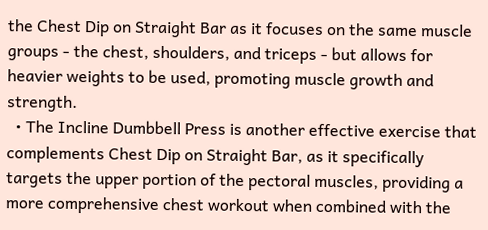the Chest Dip on Straight Bar as it focuses on the same muscle groups - the chest, shoulders, and triceps - but allows for heavier weights to be used, promoting muscle growth and strength.
  • The Incline Dumbbell Press is another effective exercise that complements Chest Dip on Straight Bar, as it specifically targets the upper portion of the pectoral muscles, providing a more comprehensive chest workout when combined with the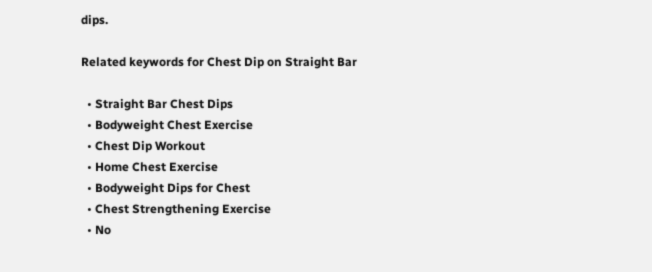dips.

Related keywords for Chest Dip on Straight Bar

  • Straight Bar Chest Dips
  • Bodyweight Chest Exercise
  • Chest Dip Workout
  • Home Chest Exercise
  • Bodyweight Dips for Chest
  • Chest Strengthening Exercise
  • No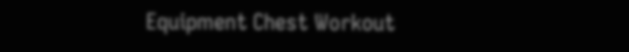Equipment Chest Workout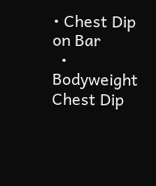• Chest Dip on Bar
  • Bodyweight Chest Dip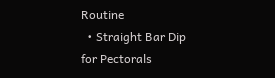Routine
  • Straight Bar Dip for Pectorals